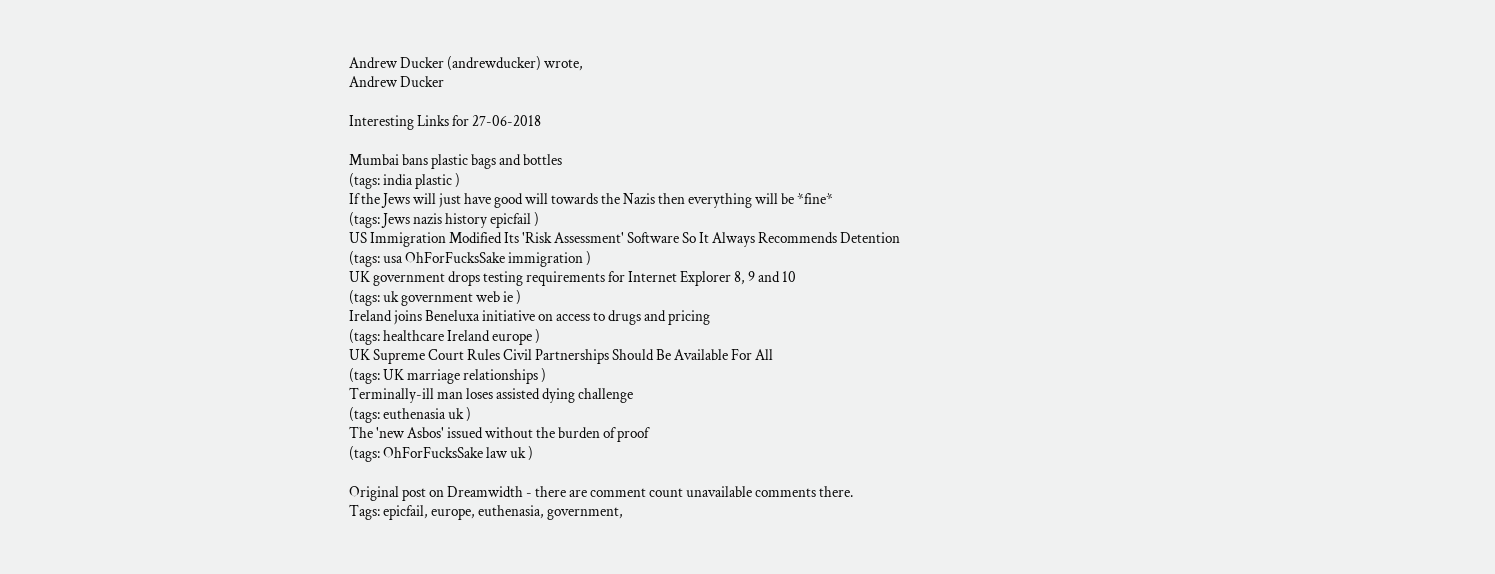Andrew Ducker (andrewducker) wrote,
Andrew Ducker

Interesting Links for 27-06-2018

Mumbai bans plastic bags and bottles
(tags: india plastic )
If the Jews will just have good will towards the Nazis then everything will be *fine*
(tags: Jews nazis history epicfail )
US Immigration Modified Its 'Risk Assessment' Software So It Always Recommends Detention
(tags: usa OhForFucksSake immigration )
UK government drops testing requirements for Internet Explorer 8, 9 and 10
(tags: uk government web ie )
Ireland joins Beneluxa initiative on access to drugs and pricing
(tags: healthcare Ireland europe )
UK Supreme Court Rules Civil Partnerships Should Be Available For All
(tags: UK marriage relationships )
Terminally-ill man loses assisted dying challenge
(tags: euthenasia uk )
The 'new Asbos' issued without the burden of proof
(tags: OhForFucksSake law uk )

Original post on Dreamwidth - there are comment count unavailable comments there.
Tags: epicfail, europe, euthenasia, government,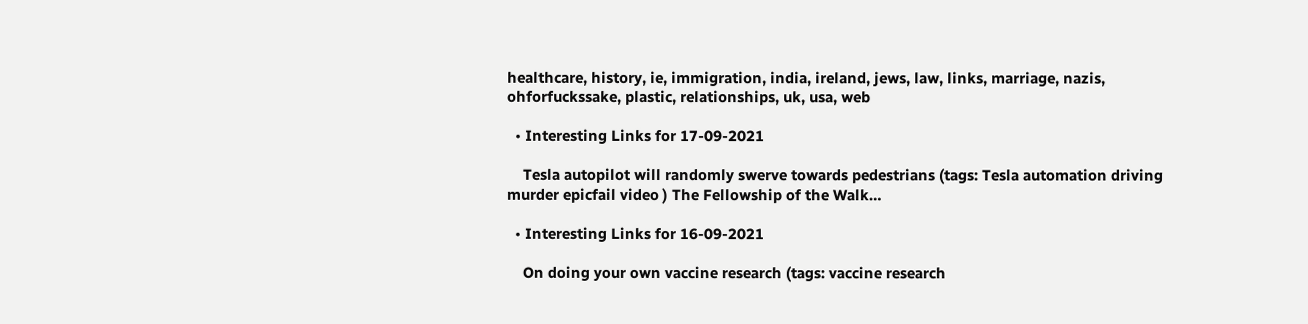healthcare, history, ie, immigration, india, ireland, jews, law, links, marriage, nazis, ohforfuckssake, plastic, relationships, uk, usa, web

  • Interesting Links for 17-09-2021

    Tesla autopilot will randomly swerve towards pedestrians (tags: Tesla automation driving murder epicfail video ) The Fellowship of the Walk…

  • Interesting Links for 16-09-2021

    On doing your own vaccine research (tags: vaccine research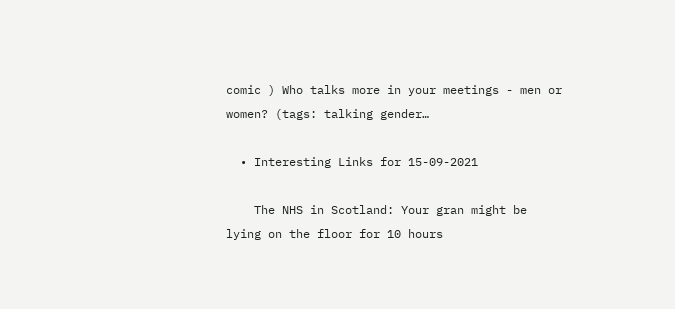comic ) Who talks more in your meetings - men or women? (tags: talking gender…

  • Interesting Links for 15-09-2021

    The NHS in Scotland: Your gran might be lying on the floor for 10 hours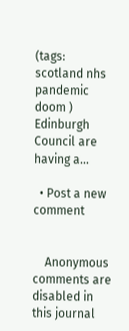(tags: scotland nhs pandemic doom ) Edinburgh Council are having a…

  • Post a new comment


    Anonymous comments are disabled in this journal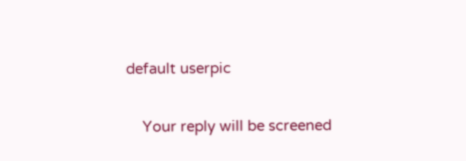default userpic

    Your reply will be screened